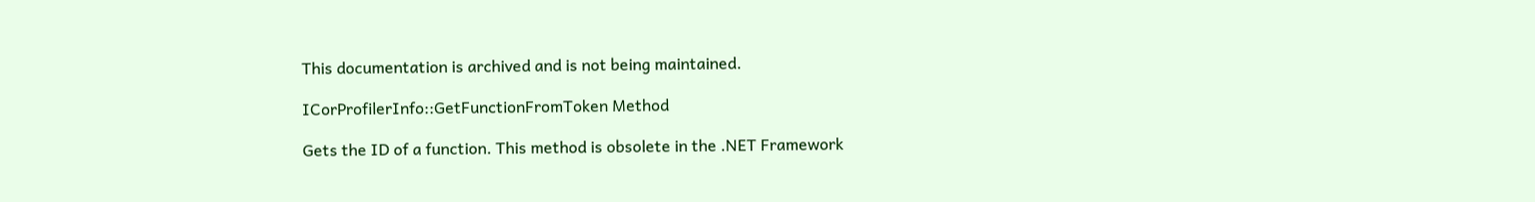This documentation is archived and is not being maintained.

ICorProfilerInfo::GetFunctionFromToken Method

Gets the ID of a function. This method is obsolete in the .NET Framework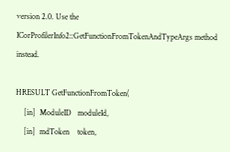version 2.0. Use the ICorProfilerInfo2::GetFunctionFromTokenAndTypeArgs method instead.

HRESULT GetFunctionFromToken(
    [in]  ModuleID   moduleId,
    [in]  mdToken    token,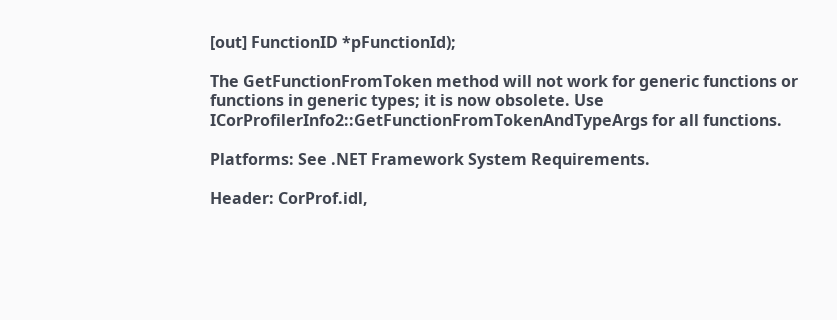[out] FunctionID *pFunctionId);

The GetFunctionFromToken method will not work for generic functions or functions in generic types; it is now obsolete. Use ICorProfilerInfo2::GetFunctionFromTokenAndTypeArgs for all functions.

Platforms: See .NET Framework System Requirements.

Header: CorProf.idl,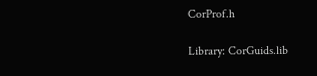CorProf.h

Library: CorGuids.lib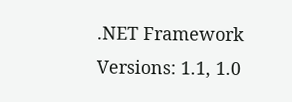.NET Framework Versions: 1.1, 1.0